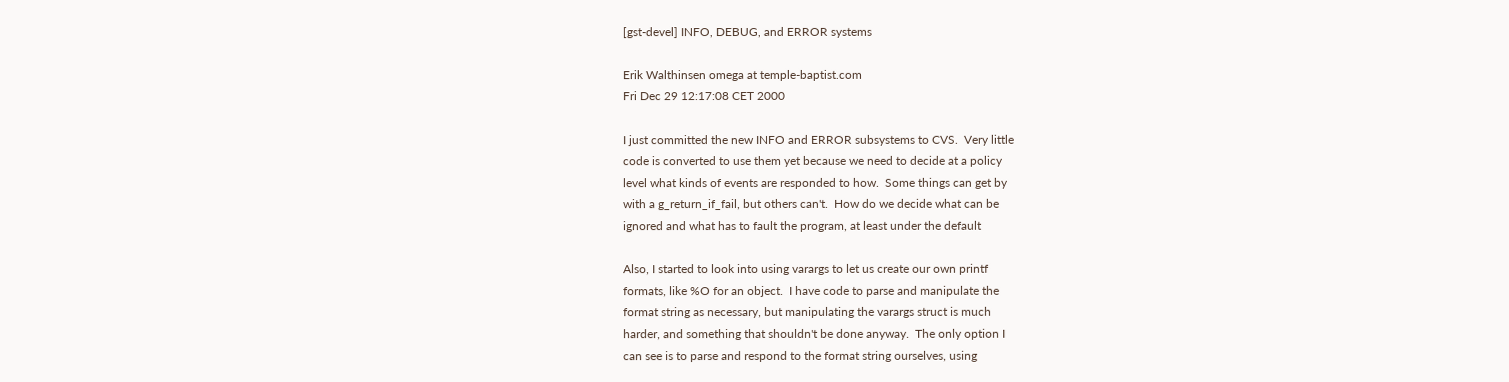[gst-devel] INFO, DEBUG, and ERROR systems

Erik Walthinsen omega at temple-baptist.com
Fri Dec 29 12:17:08 CET 2000

I just committed the new INFO and ERROR subsystems to CVS.  Very little
code is converted to use them yet because we need to decide at a policy
level what kinds of events are responded to how.  Some things can get by
with a g_return_if_fail, but others can't.  How do we decide what can be
ignored and what has to fault the program, at least under the default

Also, I started to look into using varargs to let us create our own printf
formats, like %O for an object.  I have code to parse and manipulate the
format string as necessary, but manipulating the varargs struct is much
harder, and something that shouldn't be done anyway.  The only option I
can see is to parse and respond to the format string ourselves, using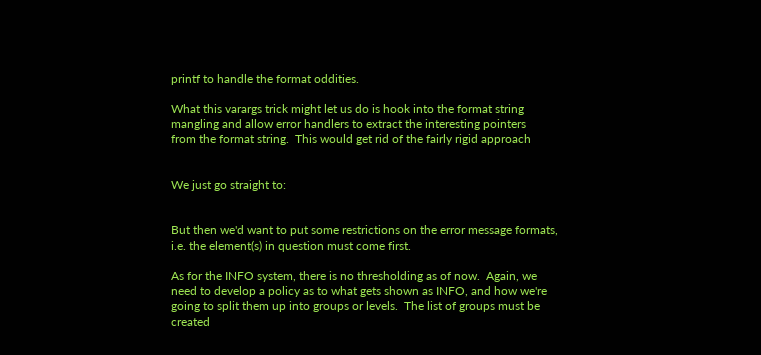printf to handle the format oddities.

What this varargs trick might let us do is hook into the format string
mangling and allow error handlers to extract the interesting pointers
from the format string.  This would get rid of the fairly rigid approach


We just go straight to:


But then we'd want to put some restrictions on the error message formats,
i.e. the element(s) in question must come first.

As for the INFO system, there is no thresholding as of now.  Again, we
need to develop a policy as to what gets shown as INFO, and how we're
going to split them up into groups or levels.  The list of groups must be
created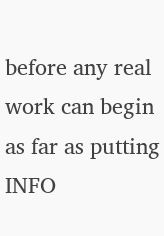before any real work can begin as far as putting INFO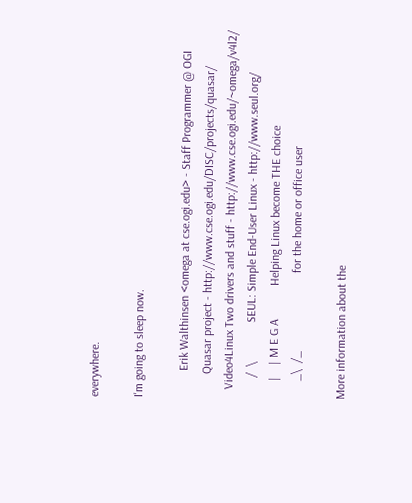everywhere.

I'm going to sleep now.

         Erik Walthinsen <omega at cse.ogi.edu> - Staff Programmer @ OGI
        Quasar project - http://www.cse.ogi.edu/DISC/projects/quasar/
   Video4Linux Two drivers and stuff - http://www.cse.ogi.edu/~omega/v4l2/
       /  \             SEUL: Simple End-User Linux - http://www.seul.org/
      |    | M E G A           Helping Linux become THE choice
      _\  /_                          for the home or office user

More information about the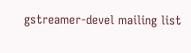gstreamer-devel mailing list